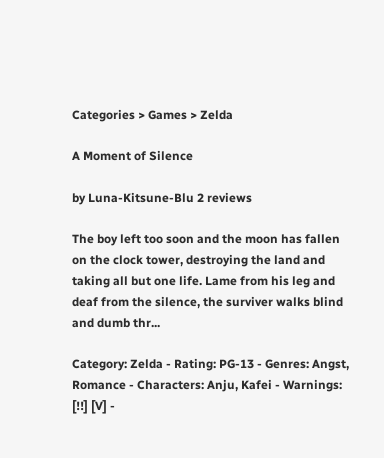Categories > Games > Zelda

A Moment of Silence

by Luna-Kitsune-Blu 2 reviews

The boy left too soon and the moon has fallen on the clock tower, destroying the land and taking all but one life. Lame from his leg and deaf from the silence, the surviver walks blind and dumb thr...

Category: Zelda - Rating: PG-13 - Genres: Angst, Romance - Characters: Anju, Kafei - Warnings: [!!] [V] -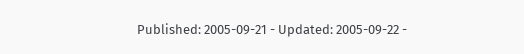Published: 2005-09-21 - Updated: 2005-09-22 -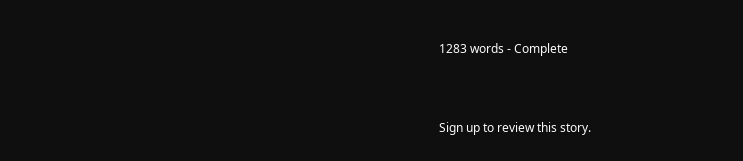1283 words - Complete



Sign up to review this story.